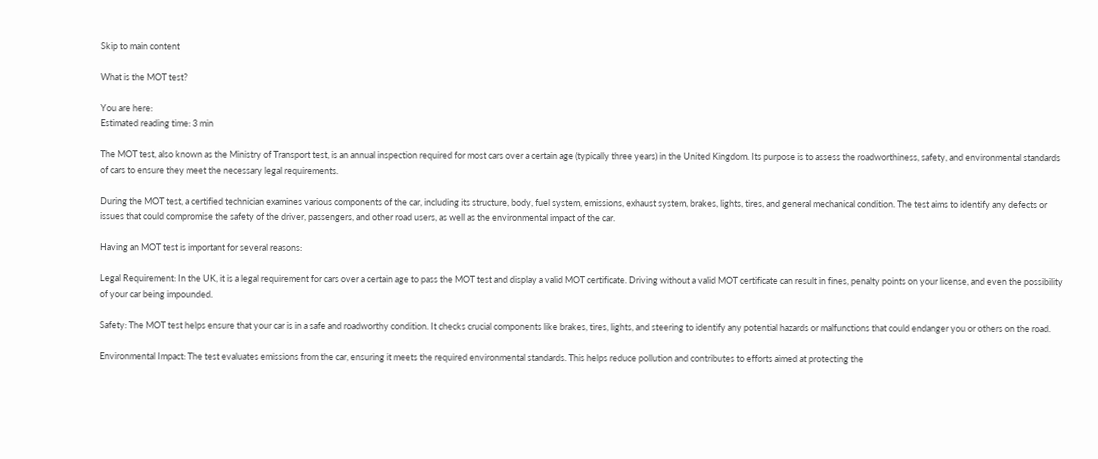Skip to main content

What is the MOT test?

You are here:
Estimated reading time: 3 min

The MOT test, also known as the Ministry of Transport test, is an annual inspection required for most cars over a certain age (typically three years) in the United Kingdom. Its purpose is to assess the roadworthiness, safety, and environmental standards of cars to ensure they meet the necessary legal requirements.

During the MOT test, a certified technician examines various components of the car, including its structure, body, fuel system, emissions, exhaust system, brakes, lights, tires, and general mechanical condition. The test aims to identify any defects or issues that could compromise the safety of the driver, passengers, and other road users, as well as the environmental impact of the car.

Having an MOT test is important for several reasons:

Legal Requirement: In the UK, it is a legal requirement for cars over a certain age to pass the MOT test and display a valid MOT certificate. Driving without a valid MOT certificate can result in fines, penalty points on your license, and even the possibility of your car being impounded.

Safety: The MOT test helps ensure that your car is in a safe and roadworthy condition. It checks crucial components like brakes, tires, lights, and steering to identify any potential hazards or malfunctions that could endanger you or others on the road.

Environmental Impact: The test evaluates emissions from the car, ensuring it meets the required environmental standards. This helps reduce pollution and contributes to efforts aimed at protecting the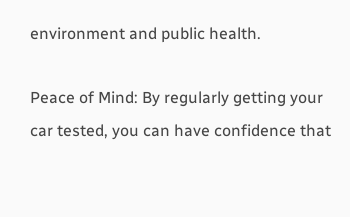environment and public health.

Peace of Mind: By regularly getting your car tested, you can have confidence that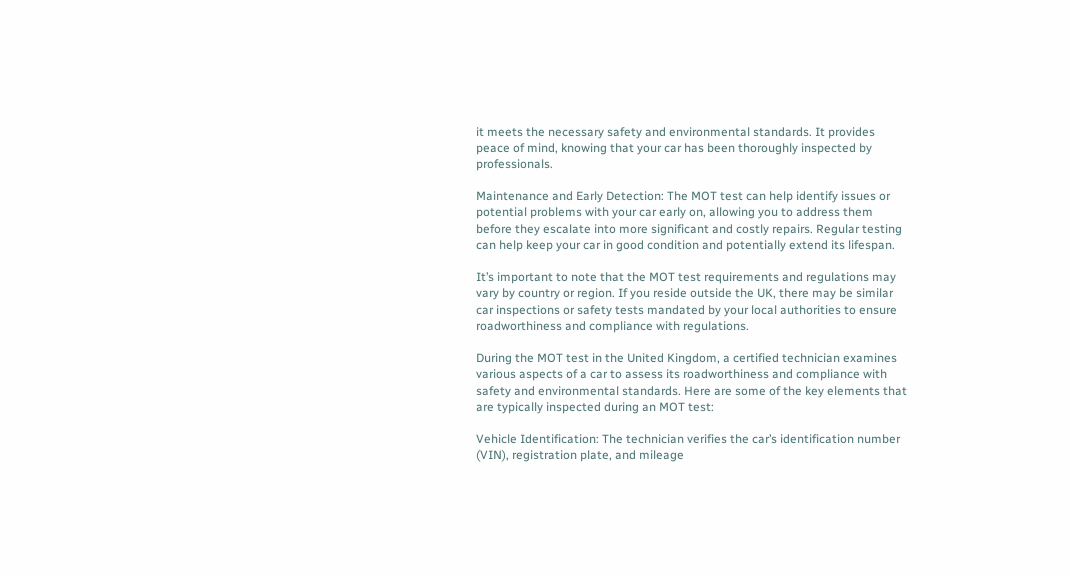it meets the necessary safety and environmental standards. It provides peace of mind, knowing that your car has been thoroughly inspected by professionals.

Maintenance and Early Detection: The MOT test can help identify issues or potential problems with your car early on, allowing you to address them before they escalate into more significant and costly repairs. Regular testing can help keep your car in good condition and potentially extend its lifespan.

It’s important to note that the MOT test requirements and regulations may vary by country or region. If you reside outside the UK, there may be similar car inspections or safety tests mandated by your local authorities to ensure roadworthiness and compliance with regulations.

During the MOT test in the United Kingdom, a certified technician examines various aspects of a car to assess its roadworthiness and compliance with safety and environmental standards. Here are some of the key elements that are typically inspected during an MOT test:

Vehicle Identification: The technician verifies the car’s identification number (VIN), registration plate, and mileage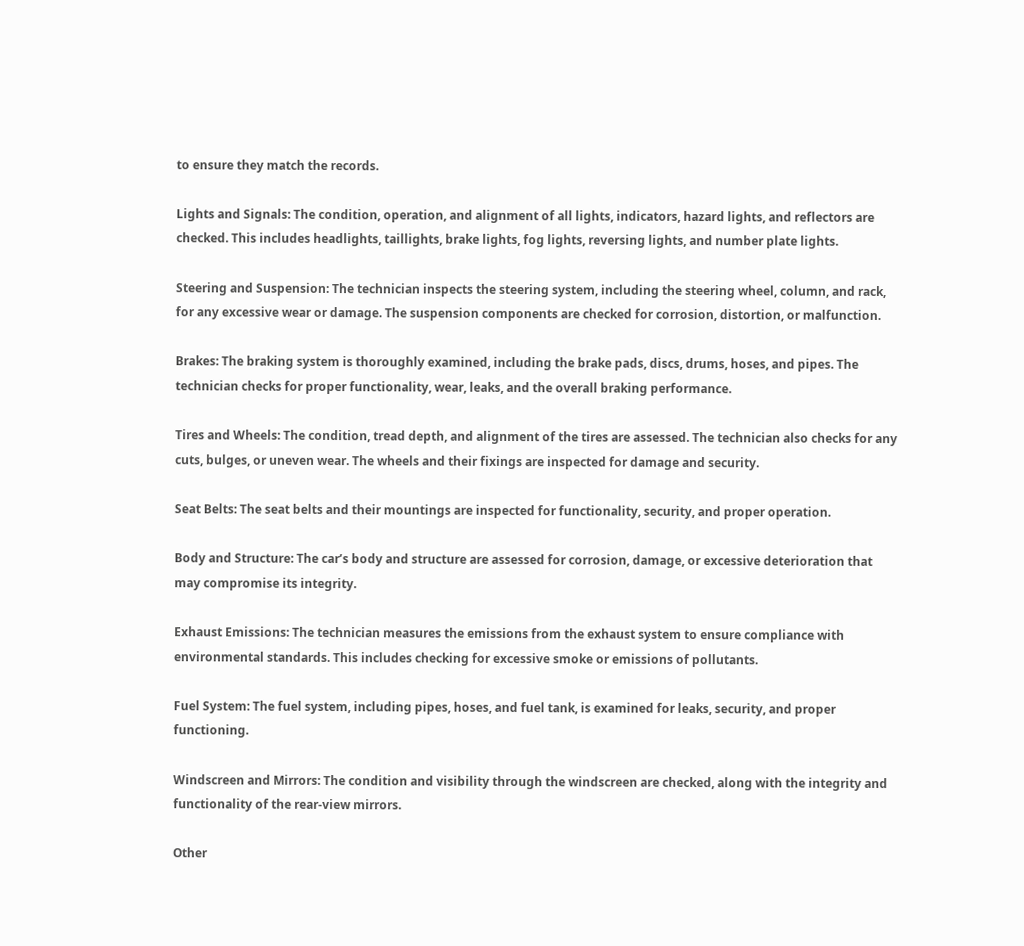to ensure they match the records.

Lights and Signals: The condition, operation, and alignment of all lights, indicators, hazard lights, and reflectors are checked. This includes headlights, taillights, brake lights, fog lights, reversing lights, and number plate lights.

Steering and Suspension: The technician inspects the steering system, including the steering wheel, column, and rack, for any excessive wear or damage. The suspension components are checked for corrosion, distortion, or malfunction.

Brakes: The braking system is thoroughly examined, including the brake pads, discs, drums, hoses, and pipes. The technician checks for proper functionality, wear, leaks, and the overall braking performance.

Tires and Wheels: The condition, tread depth, and alignment of the tires are assessed. The technician also checks for any cuts, bulges, or uneven wear. The wheels and their fixings are inspected for damage and security.

Seat Belts: The seat belts and their mountings are inspected for functionality, security, and proper operation.

Body and Structure: The car’s body and structure are assessed for corrosion, damage, or excessive deterioration that may compromise its integrity.

Exhaust Emissions: The technician measures the emissions from the exhaust system to ensure compliance with environmental standards. This includes checking for excessive smoke or emissions of pollutants.

Fuel System: The fuel system, including pipes, hoses, and fuel tank, is examined for leaks, security, and proper functioning.

Windscreen and Mirrors: The condition and visibility through the windscreen are checked, along with the integrity and functionality of the rear-view mirrors.

Other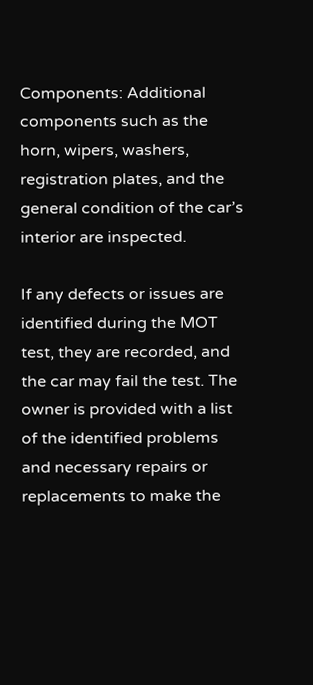Components: Additional components such as the horn, wipers, washers, registration plates, and the general condition of the car’s interior are inspected.

If any defects or issues are identified during the MOT test, they are recorded, and the car may fail the test. The owner is provided with a list of the identified problems and necessary repairs or replacements to make the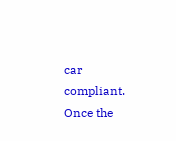car compliant. Once the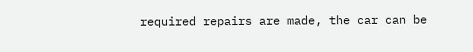required repairs are made, the car can be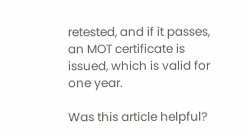retested, and if it passes, an MOT certificate is issued, which is valid for one year.

Was this article helpful?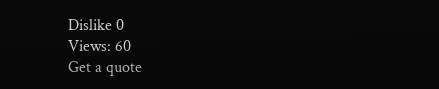Dislike 0
Views: 60
Get a quote